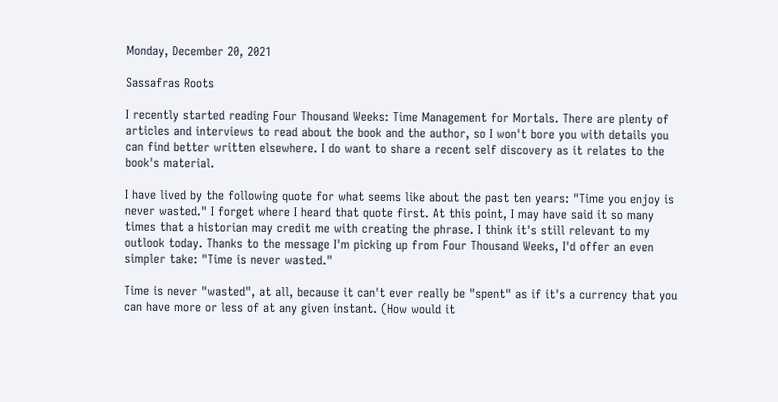Monday, December 20, 2021

Sassafras Roots

I recently started reading Four Thousand Weeks: Time Management for Mortals. There are plenty of articles and interviews to read about the book and the author, so I won't bore you with details you can find better written elsewhere. I do want to share a recent self discovery as it relates to the book's material.

I have lived by the following quote for what seems like about the past ten years: "Time you enjoy is never wasted." I forget where I heard that quote first. At this point, I may have said it so many times that a historian may credit me with creating the phrase. I think it's still relevant to my outlook today. Thanks to the message I'm picking up from Four Thousand Weeks, I'd offer an even simpler take: "Time is never wasted."

Time is never "wasted", at all, because it can't ever really be "spent" as if it's a currency that you can have more or less of at any given instant. (How would it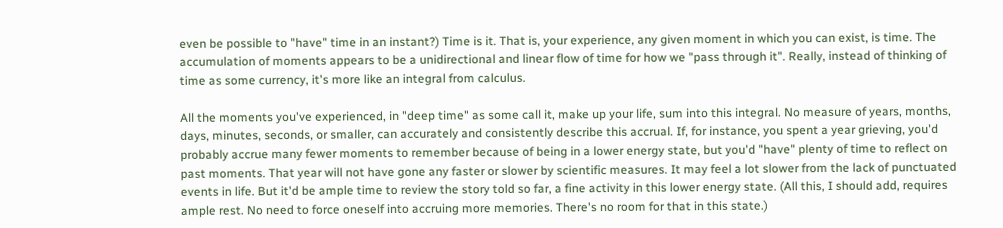even be possible to "have" time in an instant?) Time is it. That is, your experience, any given moment in which you can exist, is time. The accumulation of moments appears to be a unidirectional and linear flow of time for how we "pass through it". Really, instead of thinking of time as some currency, it's more like an integral from calculus.

All the moments you've experienced, in "deep time" as some call it, make up your life, sum into this integral. No measure of years, months, days, minutes, seconds, or smaller, can accurately and consistently describe this accrual. If, for instance, you spent a year grieving, you'd probably accrue many fewer moments to remember because of being in a lower energy state, but you'd "have" plenty of time to reflect on past moments. That year will not have gone any faster or slower by scientific measures. It may feel a lot slower from the lack of punctuated events in life. But it'd be ample time to review the story told so far, a fine activity in this lower energy state. (All this, I should add, requires ample rest. No need to force oneself into accruing more memories. There's no room for that in this state.)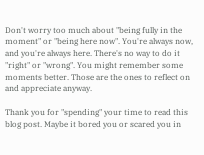Don't worry too much about "being fully in the moment" or "being here now". You're always now, and you're always here. There's no way to do it "right" or "wrong". You might remember some moments better. Those are the ones to reflect on and appreciate anyway.

Thank you for "spending" your time to read this blog post. Maybe it bored you or scared you in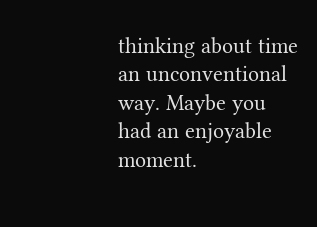thinking about time an unconventional way. Maybe you had an enjoyable moment.